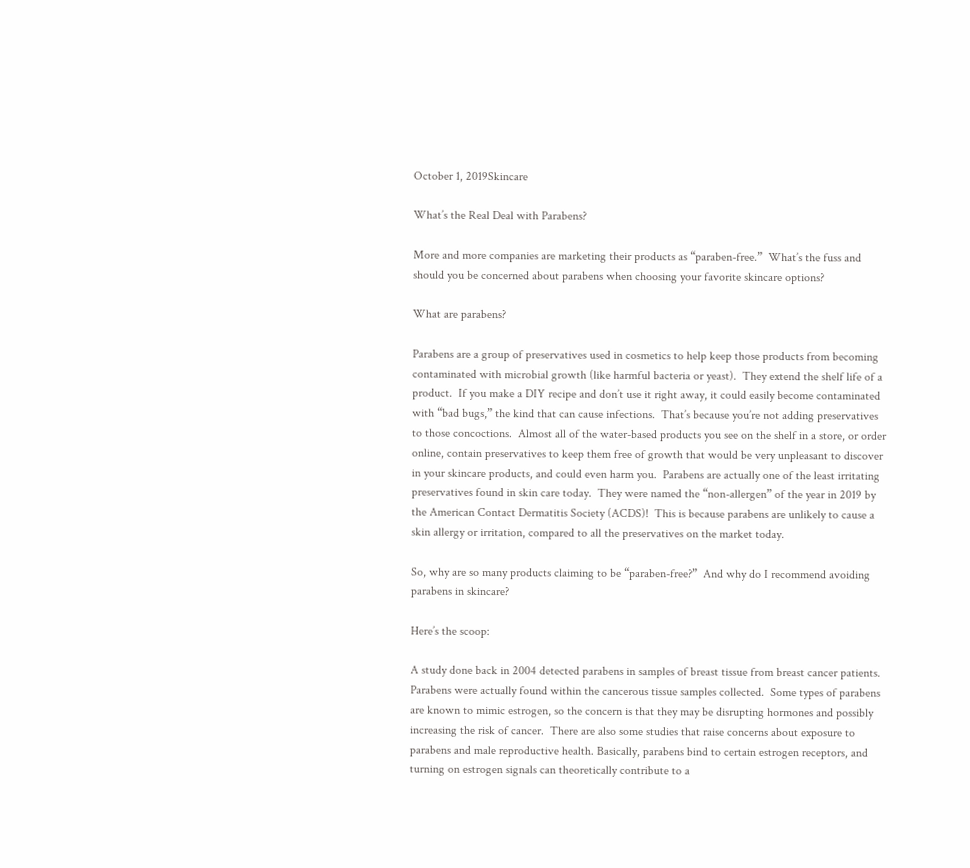October 1, 2019Skincare

What’s the Real Deal with Parabens?

More and more companies are marketing their products as “paraben-free.”  What’s the fuss and should you be concerned about parabens when choosing your favorite skincare options?

What are parabens?

Parabens are a group of preservatives used in cosmetics to help keep those products from becoming contaminated with microbial growth (like harmful bacteria or yeast).  They extend the shelf life of a product.  If you make a DIY recipe and don’t use it right away, it could easily become contaminated with “bad bugs,” the kind that can cause infections.  That’s because you’re not adding preservatives to those concoctions.  Almost all of the water-based products you see on the shelf in a store, or order online, contain preservatives to keep them free of growth that would be very unpleasant to discover in your skincare products, and could even harm you.  Parabens are actually one of the least irritating preservatives found in skin care today.  They were named the “non-allergen” of the year in 2019 by the American Contact Dermatitis Society (ACDS)!  This is because parabens are unlikely to cause a skin allergy or irritation, compared to all the preservatives on the market today.

So, why are so many products claiming to be “paraben-free?”  And why do I recommend avoiding parabens in skincare?

Here’s the scoop:

A study done back in 2004 detected parabens in samples of breast tissue from breast cancer patients.  Parabens were actually found within the cancerous tissue samples collected.  Some types of parabens are known to mimic estrogen, so the concern is that they may be disrupting hormones and possibly increasing the risk of cancer.  There are also some studies that raise concerns about exposure to parabens and male reproductive health. Basically, parabens bind to certain estrogen receptors, and turning on estrogen signals can theoretically contribute to a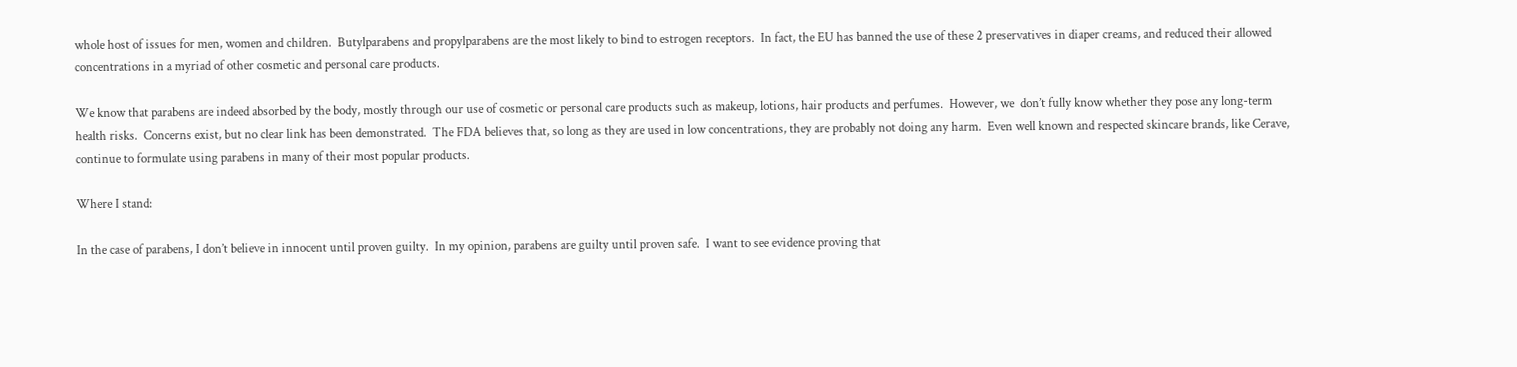whole host of issues for men, women and children.  Butylparabens and propylparabens are the most likely to bind to estrogen receptors.  In fact, the EU has banned the use of these 2 preservatives in diaper creams, and reduced their allowed concentrations in a myriad of other cosmetic and personal care products.

We know that parabens are indeed absorbed by the body, mostly through our use of cosmetic or personal care products such as makeup, lotions, hair products and perfumes.  However, we  don’t fully know whether they pose any long-term health risks.  Concerns exist, but no clear link has been demonstrated.  The FDA believes that, so long as they are used in low concentrations, they are probably not doing any harm.  Even well known and respected skincare brands, like Cerave, continue to formulate using parabens in many of their most popular products.

Where I stand:

In the case of parabens, I don’t believe in innocent until proven guilty.  In my opinion, parabens are guilty until proven safe.  I want to see evidence proving that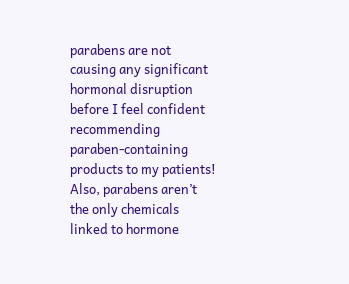parabens are not causing any significant hormonal disruption before I feel confident recommending paraben-containing products to my patients!  Also, parabens aren’t the only chemicals linked to hormone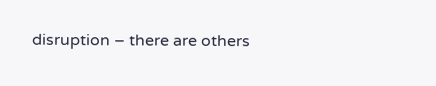disruption – there are others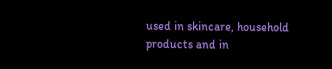used in skincare, household products and in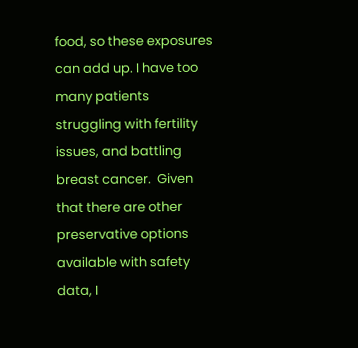food, so these exposures can add up. I have too many patients struggling with fertility issues, and battling breast cancer.  Given that there are other preservative options available with safety data, I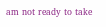am not ready to take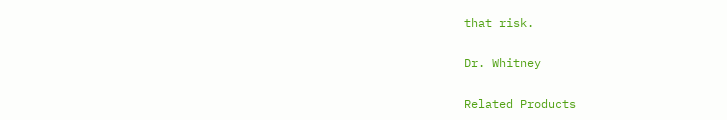that risk.

Dr. Whitney

Related Products